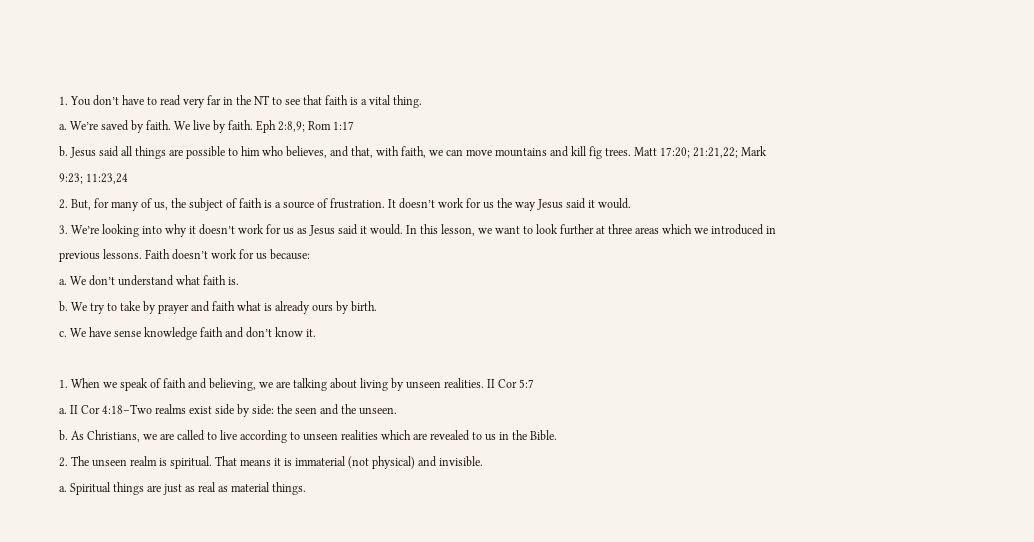1. You don’t have to read very far in the NT to see that faith is a vital thing.
a. We’re saved by faith. We live by faith. Eph 2:8,9; Rom 1:17
b. Jesus said all things are possible to him who believes, and that, with faith, we can move mountains and kill fig trees. Matt 17:20; 21:21,22; Mark 9:23; 11:23,24
2. But, for many of us, the subject of faith is a source of frustration. It doesn’t work for us the way Jesus said it would.
3. We’re looking into why it doesn’t work for us as Jesus said it would. In this lesson, we want to look further at three areas which we introduced in previous lessons. Faith doesn’t work for us because:
a. We don’t understand what faith is.
b. We try to take by prayer and faith what is already ours by birth.
c. We have sense knowledge faith and don’t know it.

1. When we speak of faith and believing, we are talking about living by unseen realities. II Cor 5:7
a. II Cor 4:18–Two realms exist side by side: the seen and the unseen.
b. As Christians, we are called to live according to unseen realities which are revealed to us in the Bible.
2. The unseen realm is spiritual. That means it is immaterial (not physical) and invisible.
a. Spiritual things are just as real as material things.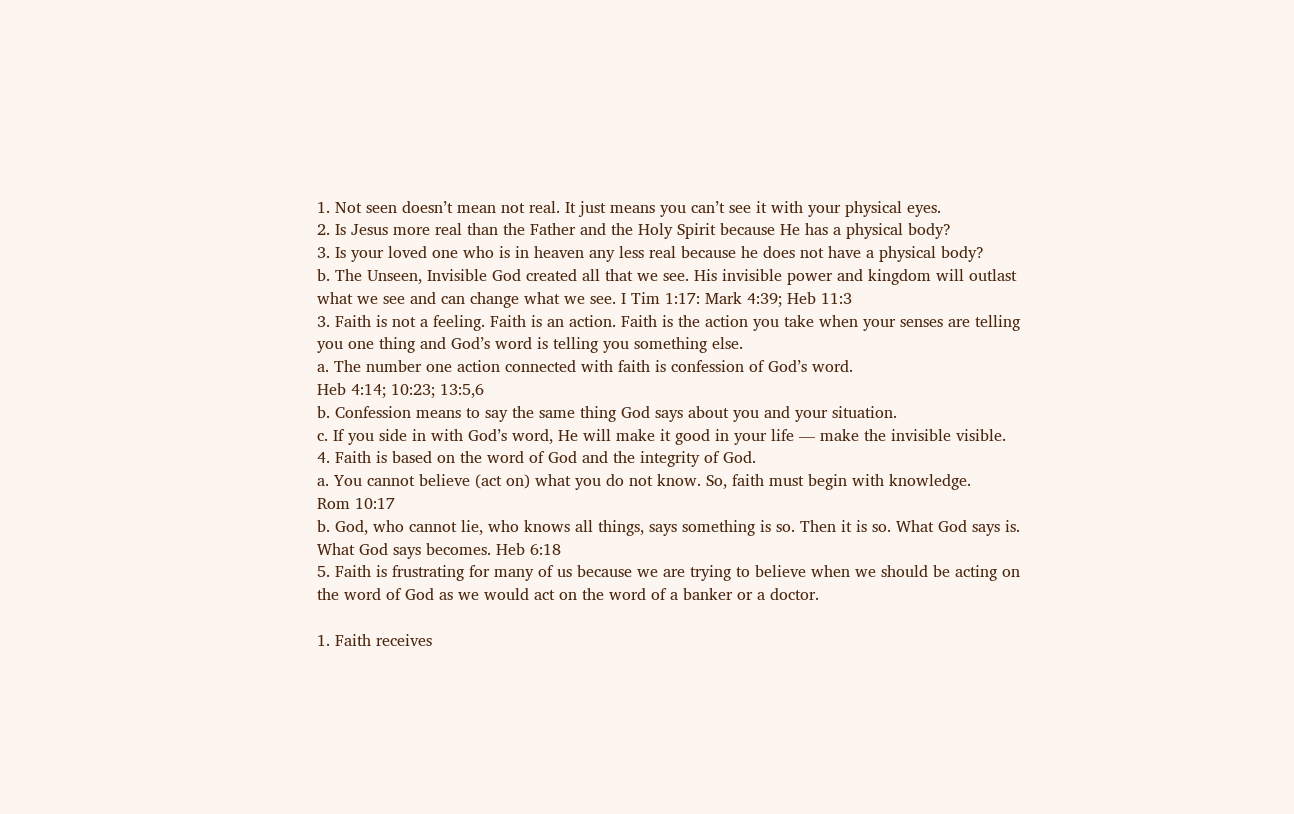1. Not seen doesn’t mean not real. It just means you can’t see it with your physical eyes.
2. Is Jesus more real than the Father and the Holy Spirit because He has a physical body?
3. Is your loved one who is in heaven any less real because he does not have a physical body?
b. The Unseen, Invisible God created all that we see. His invisible power and kingdom will outlast what we see and can change what we see. I Tim 1:17: Mark 4:39; Heb 11:3
3. Faith is not a feeling. Faith is an action. Faith is the action you take when your senses are telling you one thing and God’s word is telling you something else.
a. The number one action connected with faith is confession of God’s word.
Heb 4:14; 10:23; 13:5,6
b. Confession means to say the same thing God says about you and your situation.
c. If you side in with God’s word, He will make it good in your life — make the invisible visible.
4. Faith is based on the word of God and the integrity of God.
a. You cannot believe (act on) what you do not know. So, faith must begin with knowledge.
Rom 10:17
b. God, who cannot lie, who knows all things, says something is so. Then it is so. What God says is. What God says becomes. Heb 6:18
5. Faith is frustrating for many of us because we are trying to believe when we should be acting on the word of God as we would act on the word of a banker or a doctor.

1. Faith receives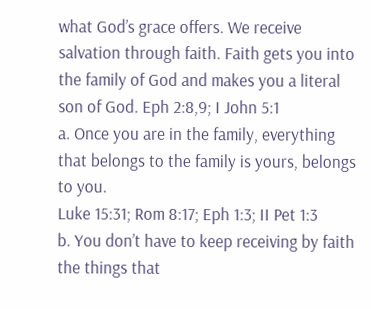what God’s grace offers. We receive salvation through faith. Faith gets you into the family of God and makes you a literal son of God. Eph 2:8,9; I John 5:1
a. Once you are in the family, everything that belongs to the family is yours, belongs to you.
Luke 15:31; Rom 8:17; Eph 1:3; II Pet 1:3
b. You don’t have to keep receiving by faith the things that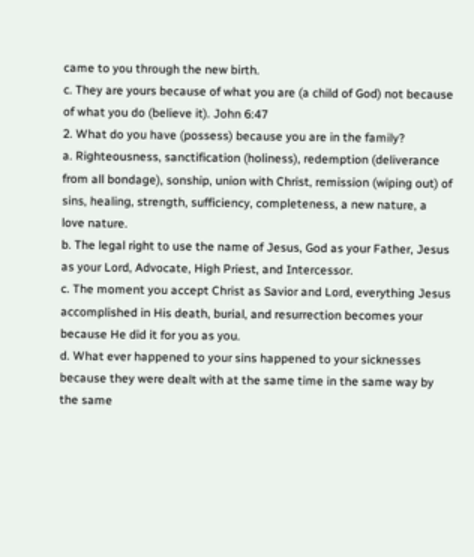came to you through the new birth.
c. They are yours because of what you are (a child of God) not because of what you do (believe it). John 6:47
2. What do you have (possess) because you are in the family?
a. Righteousness, sanctification (holiness), redemption (deliverance from all bondage), sonship, union with Christ, remission (wiping out) of sins, healing, strength, sufficiency, completeness, a new nature, a love nature.
b. The legal right to use the name of Jesus, God as your Father, Jesus as your Lord, Advocate, High Priest, and Intercessor.
c. The moment you accept Christ as Savior and Lord, everything Jesus accomplished in His death, burial, and resurrection becomes your because He did it for you as you.
d. What ever happened to your sins happened to your sicknesses because they were dealt with at the same time in the same way by the same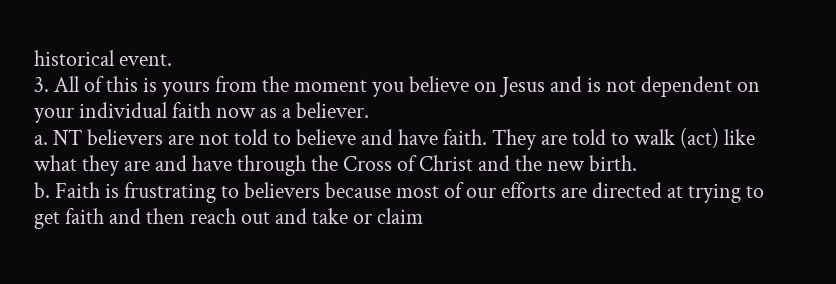historical event.
3. All of this is yours from the moment you believe on Jesus and is not dependent on your individual faith now as a believer.
a. NT believers are not told to believe and have faith. They are told to walk (act) like what they are and have through the Cross of Christ and the new birth.
b. Faith is frustrating to believers because most of our efforts are directed at trying to get faith and then reach out and take or claim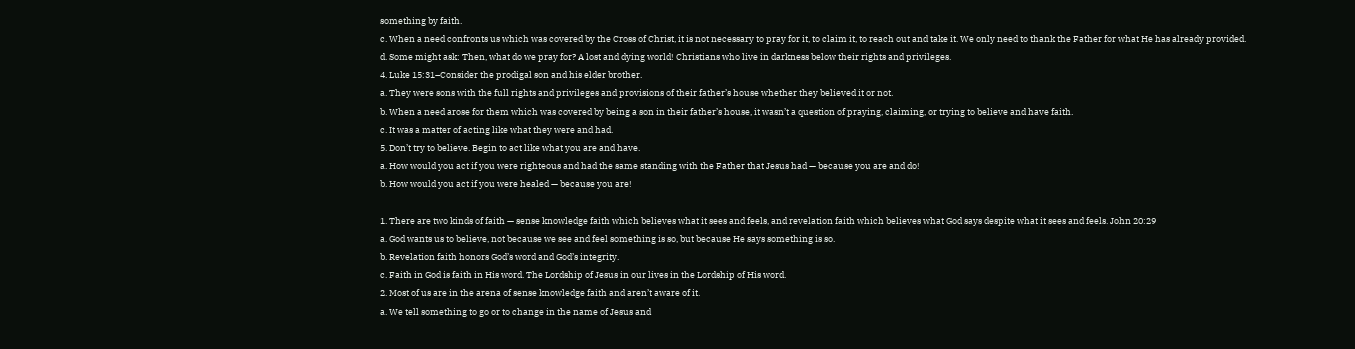something by faith.
c. When a need confronts us which was covered by the Cross of Christ, it is not necessary to pray for it, to claim it, to reach out and take it. We only need to thank the Father for what He has already provided.
d. Some might ask: Then, what do we pray for? A lost and dying world! Christians who live in darkness below their rights and privileges.
4. Luke 15:31–Consider the prodigal son and his elder brother.
a. They were sons with the full rights and privileges and provisions of their father’s house whether they believed it or not.
b. When a need arose for them which was covered by being a son in their father’s house, it wasn’t a question of praying, claiming, or trying to believe and have faith.
c. It was a matter of acting like what they were and had.
5. Don’t try to believe. Begin to act like what you are and have.
a. How would you act if you were righteous and had the same standing with the Father that Jesus had — because you are and do!
b. How would you act if you were healed — because you are!

1. There are two kinds of faith — sense knowledge faith which believes what it sees and feels, and revelation faith which believes what God says despite what it sees and feels. John 20:29
a. God wants us to believe, not because we see and feel something is so, but because He says something is so.
b. Revelation faith honors God’s word and God’s integrity.
c. Faith in God is faith in His word. The Lordship of Jesus in our lives in the Lordship of His word.
2. Most of us are in the arena of sense knowledge faith and aren’t aware of it.
a. We tell something to go or to change in the name of Jesus and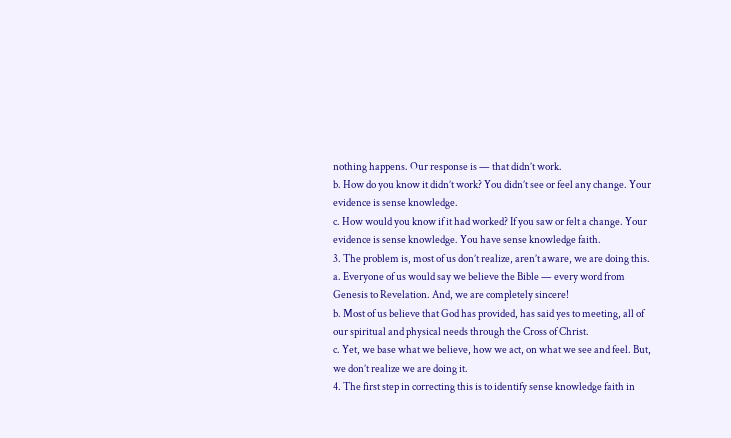nothing happens. Our response is — that didn’t work.
b. How do you know it didn’t work? You didn’t see or feel any change. Your evidence is sense knowledge.
c. How would you know if it had worked? If you saw or felt a change. Your evidence is sense knowledge. You have sense knowledge faith.
3. The problem is, most of us don’t realize, aren’t aware, we are doing this.
a. Everyone of us would say we believe the Bible — every word from Genesis to Revelation. And, we are completely sincere!
b. Most of us believe that God has provided, has said yes to meeting, all of our spiritual and physical needs through the Cross of Christ.
c. Yet, we base what we believe, how we act, on what we see and feel. But, we don’t realize we are doing it.
4. The first step in correcting this is to identify sense knowledge faith in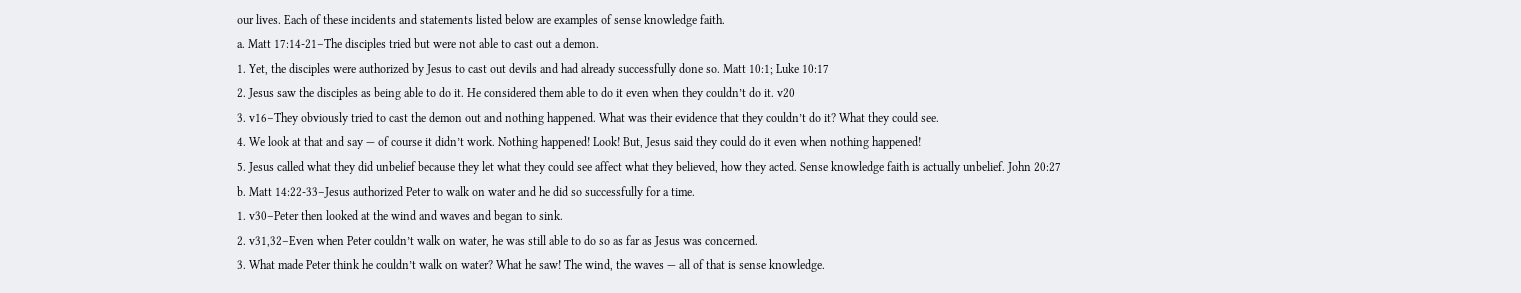our lives. Each of these incidents and statements listed below are examples of sense knowledge faith.
a. Matt 17:14-21–The disciples tried but were not able to cast out a demon.
1. Yet, the disciples were authorized by Jesus to cast out devils and had already successfully done so. Matt 10:1; Luke 10:17
2. Jesus saw the disciples as being able to do it. He considered them able to do it even when they couldn’t do it. v20
3. v16–They obviously tried to cast the demon out and nothing happened. What was their evidence that they couldn’t do it? What they could see.
4. We look at that and say — of course it didn’t work. Nothing happened! Look! But, Jesus said they could do it even when nothing happened!
5. Jesus called what they did unbelief because they let what they could see affect what they believed, how they acted. Sense knowledge faith is actually unbelief. John 20:27
b. Matt 14:22-33–Jesus authorized Peter to walk on water and he did so successfully for a time.
1. v30–Peter then looked at the wind and waves and began to sink.
2. v31,32–Even when Peter couldn’t walk on water, he was still able to do so as far as Jesus was concerned.
3. What made Peter think he couldn’t walk on water? What he saw! The wind, the waves — all of that is sense knowledge.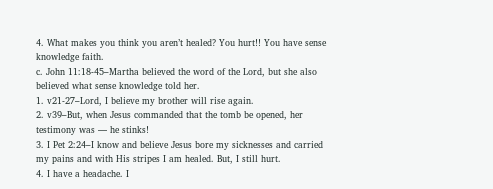4. What makes you think you aren’t healed? You hurt!! You have sense knowledge faith.
c. John 11:18-45–Martha believed the word of the Lord, but she also believed what sense knowledge told her.
1. v21-27–Lord, I believe my brother will rise again.
2. v39–But, when Jesus commanded that the tomb be opened, her testimony was — he stinks!
3. I Pet 2:24–I know and believe Jesus bore my sicknesses and carried my pains and with His stripes I am healed. But, I still hurt.
4. I have a headache. I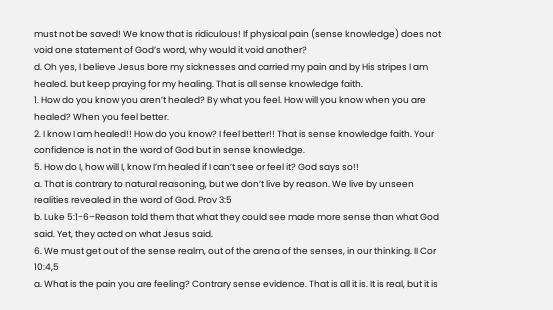must not be saved! We know that is ridiculous! If physical pain (sense knowledge) does not void one statement of God’s word, why would it void another?
d. Oh yes, I believe Jesus bore my sicknesses and carried my pain and by His stripes I am healed. but keep praying for my healing. That is all sense knowledge faith.
1. How do you know you aren’t healed? By what you feel. How will you know when you are healed? When you feel better.
2. I know I am healed!! How do you know? I feel better!! That is sense knowledge faith. Your confidence is not in the word of God but in sense knowledge.
5. How do I, how will I, know I’m healed if I can’t see or feel it? God says so!!
a. That is contrary to natural reasoning, but we don’t live by reason. We live by unseen realities revealed in the word of God. Prov 3:5
b. Luke 5:1-6–Reason told them that what they could see made more sense than what God said. Yet, they acted on what Jesus said.
6. We must get out of the sense realm, out of the arena of the senses, in our thinking. II Cor 10:4,5
a. What is the pain you are feeling? Contrary sense evidence. That is all it is. It is real, but it is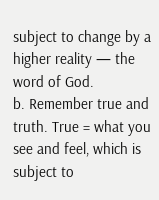subject to change by a higher reality — the word of God.
b. Remember true and truth. True = what you see and feel, which is subject to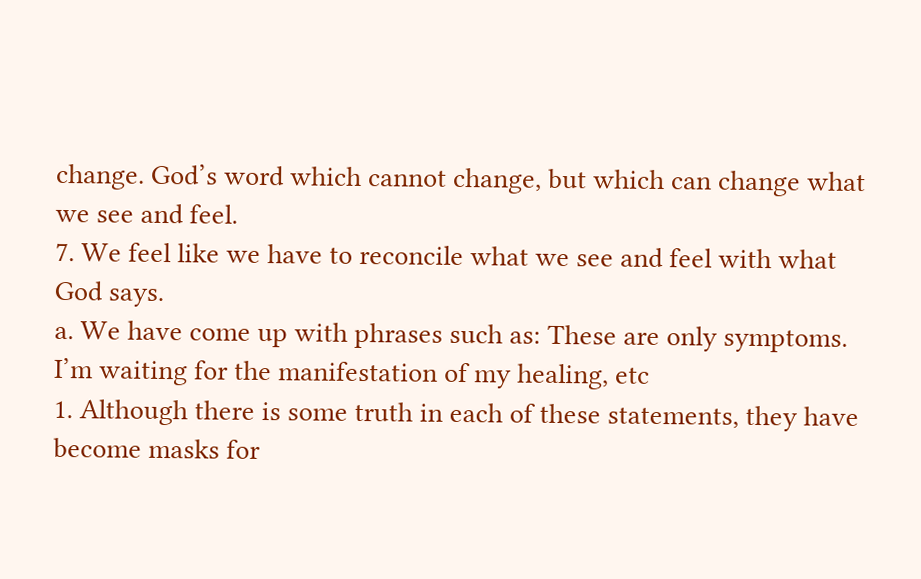change. God’s word which cannot change, but which can change what we see and feel.
7. We feel like we have to reconcile what we see and feel with what God says.
a. We have come up with phrases such as: These are only symptoms. I’m waiting for the manifestation of my healing, etc
1. Although there is some truth in each of these statements, they have become masks for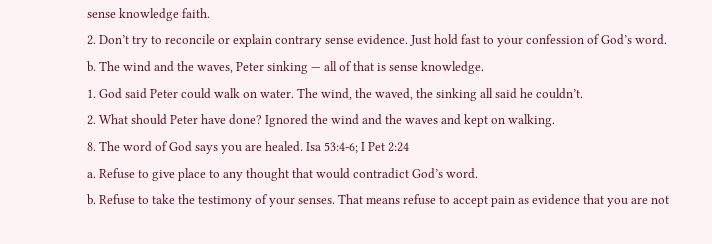sense knowledge faith.
2. Don’t try to reconcile or explain contrary sense evidence. Just hold fast to your confession of God’s word.
b. The wind and the waves, Peter sinking — all of that is sense knowledge.
1. God said Peter could walk on water. The wind, the waved, the sinking all said he couldn’t.
2. What should Peter have done? Ignored the wind and the waves and kept on walking.
8. The word of God says you are healed. Isa 53:4-6; I Pet 2:24
a. Refuse to give place to any thought that would contradict God’s word.
b. Refuse to take the testimony of your senses. That means refuse to accept pain as evidence that you are not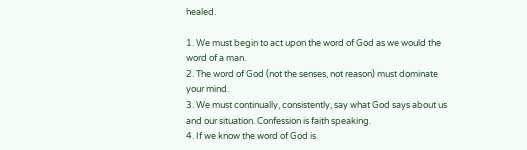healed.

1. We must begin to act upon the word of God as we would the word of a man.
2. The word of God (not the senses, not reason) must dominate your mind.
3. We must continually, consistently, say what God says about us and our situation. Confession is faith speaking.
4. If we know the word of God is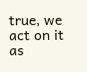true, we act on it as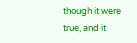though it were true, and it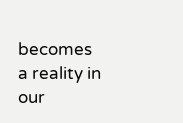becomes a reality in our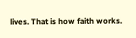lives. That is how faith works.